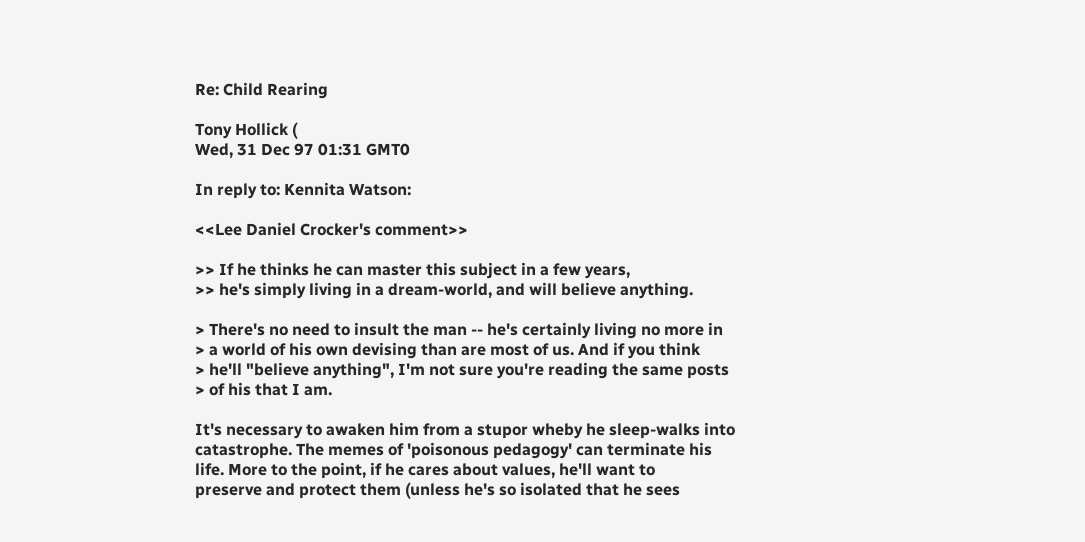Re: Child Rearing

Tony Hollick (
Wed, 31 Dec 97 01:31 GMT0

In reply to: Kennita Watson:

<<Lee Daniel Crocker's comment>>

>> If he thinks he can master this subject in a few years,
>> he's simply living in a dream-world, and will believe anything.

> There's no need to insult the man -- he's certainly living no more in
> a world of his own devising than are most of us. And if you think
> he'll "believe anything", I'm not sure you're reading the same posts
> of his that I am.

It's necessary to awaken him from a stupor wheby he sleep-walks into
catastrophe. The memes of 'poisonous pedagogy' can terminate his
life. More to the point, if he cares about values, he'll want to
preserve and protect them (unless he's so isolated that he sees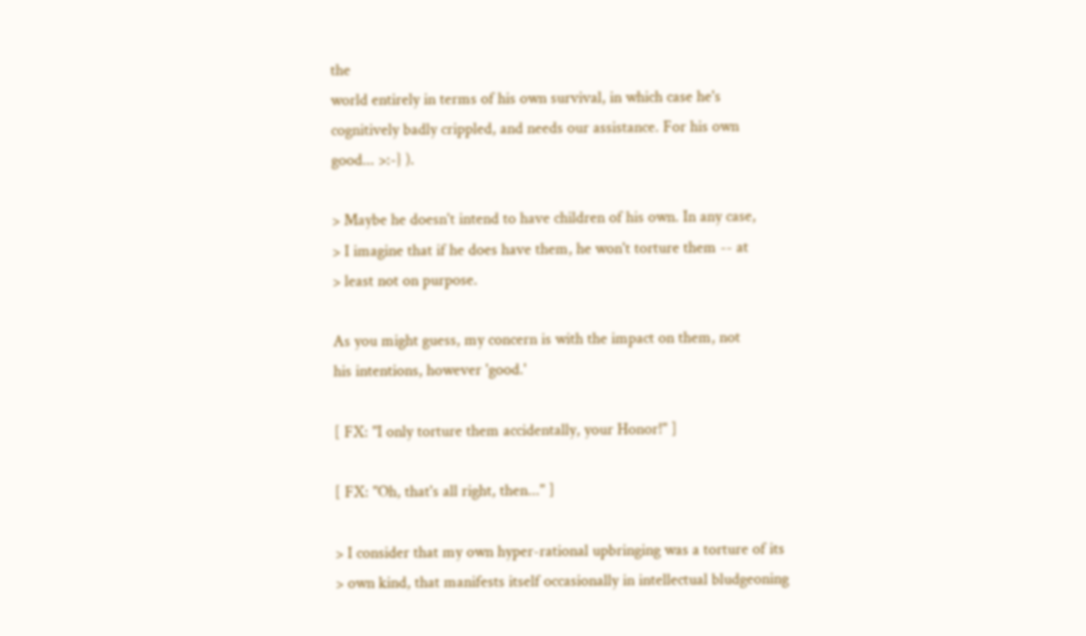the
world entirely in terms of his own survival, in which case he's
cognitively badly crippled, and needs our assistance. For his own
good... >:-} ).

> Maybe he doesn't intend to have children of his own. In any case,
> I imagine that if he does have them, he won't torture them -- at
> least not on purpose.

As you might guess, my concern is with the impact on them, not
his intentions, however 'good.'

[ FX: "I only torture them accidentally, your Honor!" ]

[ FX: "Oh, that's all right, then..." ]

> I consider that my own hyper-rational upbringing was a torture of its
> own kind, that manifests itself occasionally in intellectual bludgeoning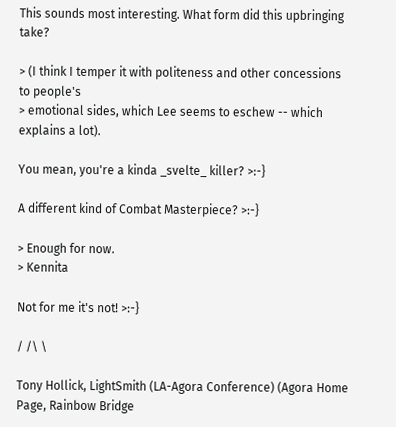This sounds most interesting. What form did this upbringing take?

> (I think I temper it with politeness and other concessions to people's
> emotional sides, which Lee seems to eschew -- which explains a lot).

You mean, you're a kinda _svelte_ killer? >:-}

A different kind of Combat Masterpiece? >:-}

> Enough for now.
> Kennita

Not for me it's not! >:-}

/ /\ \

Tony Hollick, LightSmith (LA-Agora Conference) (Agora Home Page, Rainbow Bridge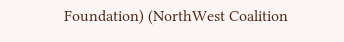Foundation) (NorthWest Coalition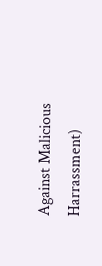Against Malicious Harrassment)